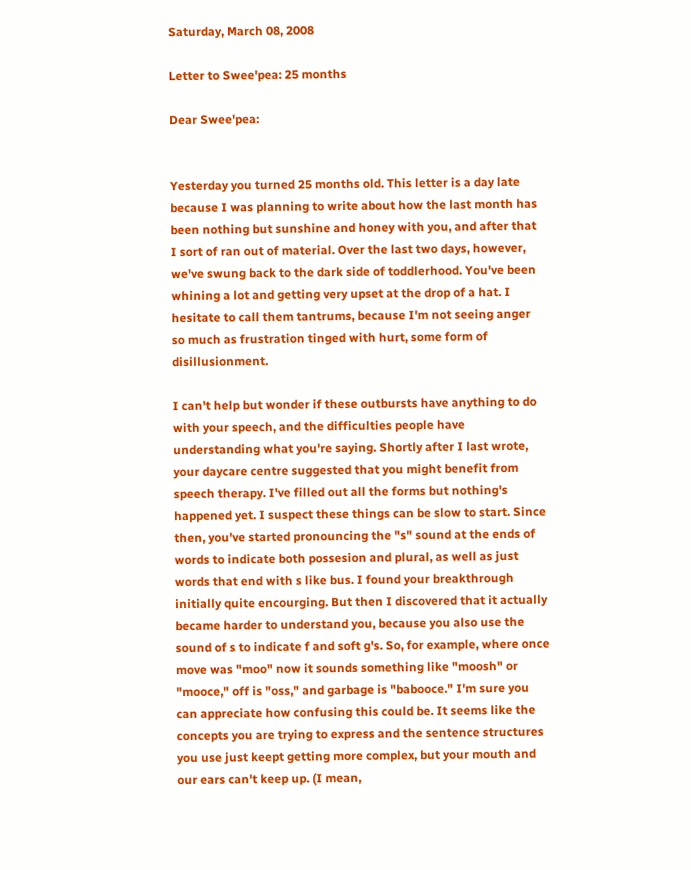Saturday, March 08, 2008

Letter to Swee'pea: 25 months

Dear Swee'pea:


Yesterday you turned 25 months old. This letter is a day late because I was planning to write about how the last month has been nothing but sunshine and honey with you, and after that I sort of ran out of material. Over the last two days, however, we've swung back to the dark side of toddlerhood. You've been whining a lot and getting very upset at the drop of a hat. I hesitate to call them tantrums, because I'm not seeing anger so much as frustration tinged with hurt, some form of disillusionment.

I can't help but wonder if these outbursts have anything to do with your speech, and the difficulties people have understanding what you're saying. Shortly after I last wrote, your daycare centre suggested that you might benefit from speech therapy. I've filled out all the forms but nothing's happened yet. I suspect these things can be slow to start. Since then, you've started pronouncing the "s" sound at the ends of words to indicate both possesion and plural, as well as just words that end with s like bus. I found your breakthrough initially quite encourging. But then I discovered that it actually became harder to understand you, because you also use the sound of s to indicate f and soft g's. So, for example, where once move was "moo" now it sounds something like "moosh" or "mooce," off is "oss," and garbage is "babooce." I'm sure you can appreciate how confusing this could be. It seems like the concepts you are trying to express and the sentence structures you use just keept getting more complex, but your mouth and our ears can't keep up. (I mean,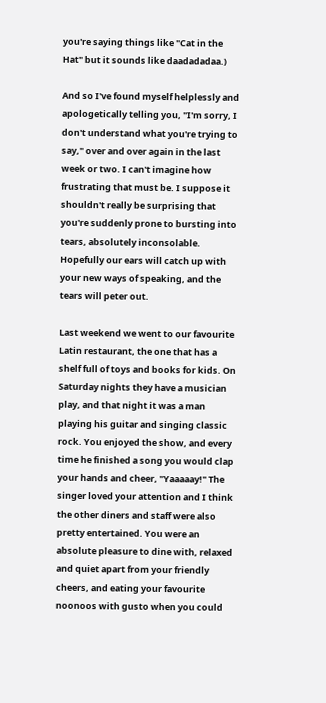you're saying things like "Cat in the Hat" but it sounds like daadadadaa.)

And so I've found myself helplessly and apologetically telling you, "I'm sorry, I don't understand what you're trying to say," over and over again in the last week or two. I can't imagine how frustrating that must be. I suppose it shouldn't really be surprising that you're suddenly prone to bursting into tears, absolutely inconsolable. Hopefully our ears will catch up with your new ways of speaking, and the tears will peter out.

Last weekend we went to our favourite Latin restaurant, the one that has a shelf full of toys and books for kids. On Saturday nights they have a musician play, and that night it was a man playing his guitar and singing classic rock. You enjoyed the show, and every time he finished a song you would clap your hands and cheer, "Yaaaaay!" The singer loved your attention and I think the other diners and staff were also pretty entertained. You were an absolute pleasure to dine with, relaxed and quiet apart from your friendly cheers, and eating your favourite noonoos with gusto when you could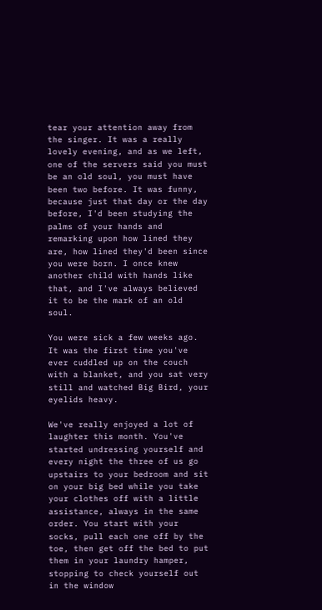tear your attention away from the singer. It was a really lovely evening, and as we left, one of the servers said you must be an old soul, you must have been two before. It was funny, because just that day or the day before, I'd been studying the palms of your hands and remarking upon how lined they are, how lined they'd been since you were born. I once knew another child with hands like that, and I've always believed it to be the mark of an old soul.

You were sick a few weeks ago. It was the first time you've ever cuddled up on the couch with a blanket, and you sat very still and watched Big Bird, your eyelids heavy.

We've really enjoyed a lot of laughter this month. You've started undressing yourself and every night the three of us go upstairs to your bedroom and sit on your big bed while you take your clothes off with a little assistance, always in the same order. You start with your socks, pull each one off by the toe, then get off the bed to put them in your laundry hamper, stopping to check yourself out in the window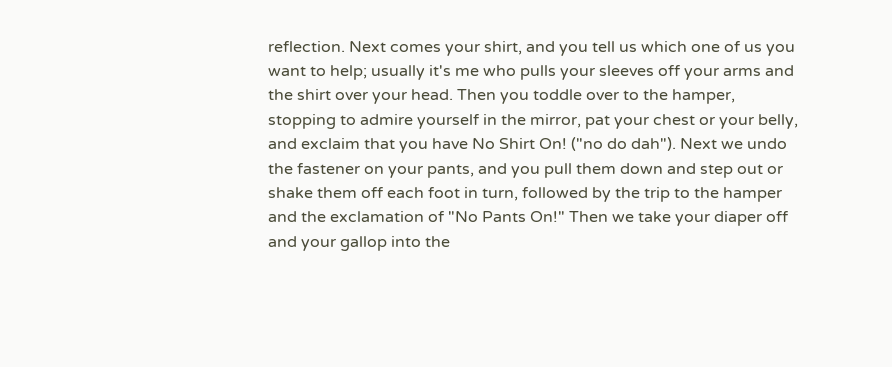reflection. Next comes your shirt, and you tell us which one of us you want to help; usually it's me who pulls your sleeves off your arms and the shirt over your head. Then you toddle over to the hamper, stopping to admire yourself in the mirror, pat your chest or your belly, and exclaim that you have No Shirt On! ("no do dah"). Next we undo the fastener on your pants, and you pull them down and step out or shake them off each foot in turn, followed by the trip to the hamper and the exclamation of "No Pants On!" Then we take your diaper off and your gallop into the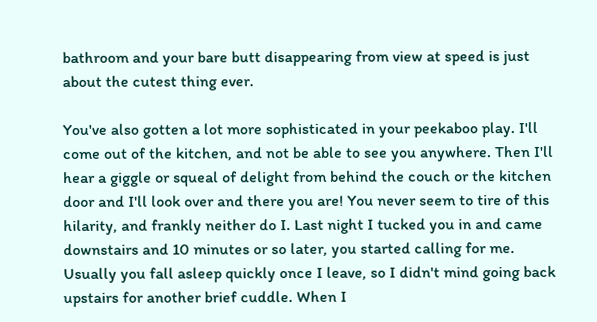bathroom and your bare butt disappearing from view at speed is just about the cutest thing ever.

You've also gotten a lot more sophisticated in your peekaboo play. I'll come out of the kitchen, and not be able to see you anywhere. Then I'll hear a giggle or squeal of delight from behind the couch or the kitchen door and I'll look over and there you are! You never seem to tire of this hilarity, and frankly neither do I. Last night I tucked you in and came downstairs and 10 minutes or so later, you started calling for me. Usually you fall asleep quickly once I leave, so I didn't mind going back upstairs for another brief cuddle. When I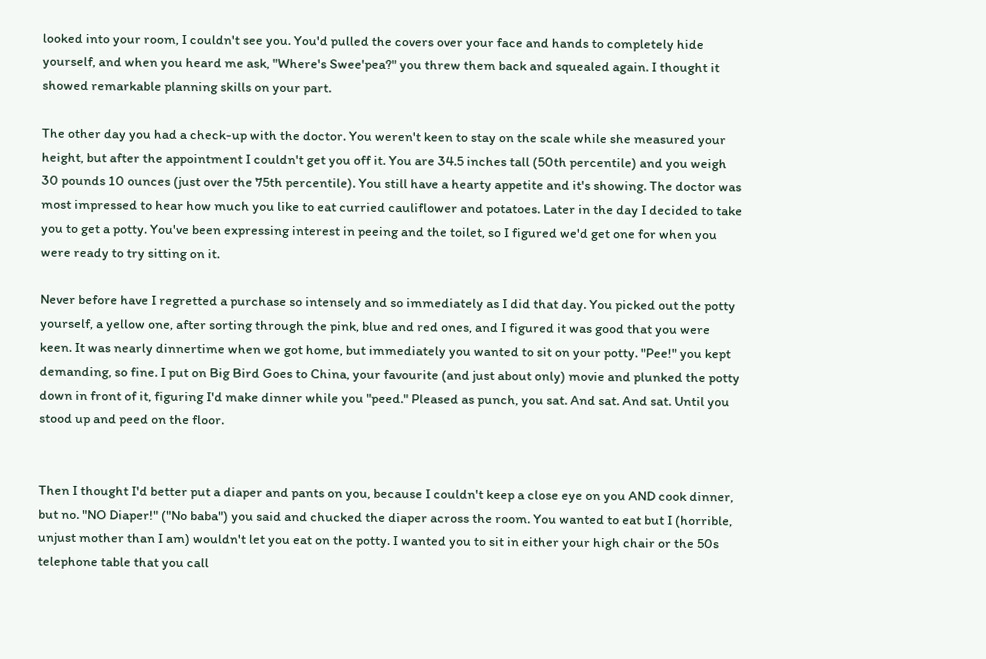looked into your room, I couldn't see you. You'd pulled the covers over your face and hands to completely hide yourself, and when you heard me ask, "Where's Swee'pea?" you threw them back and squealed again. I thought it showed remarkable planning skills on your part.

The other day you had a check-up with the doctor. You weren't keen to stay on the scale while she measured your height, but after the appointment I couldn't get you off it. You are 34.5 inches tall (50th percentile) and you weigh 30 pounds 10 ounces (just over the 75th percentile). You still have a hearty appetite and it's showing. The doctor was most impressed to hear how much you like to eat curried cauliflower and potatoes. Later in the day I decided to take you to get a potty. You've been expressing interest in peeing and the toilet, so I figured we'd get one for when you were ready to try sitting on it.

Never before have I regretted a purchase so intensely and so immediately as I did that day. You picked out the potty yourself, a yellow one, after sorting through the pink, blue and red ones, and I figured it was good that you were keen. It was nearly dinnertime when we got home, but immediately you wanted to sit on your potty. "Pee!" you kept demanding, so fine. I put on Big Bird Goes to China, your favourite (and just about only) movie and plunked the potty down in front of it, figuring I'd make dinner while you "peed." Pleased as punch, you sat. And sat. And sat. Until you stood up and peed on the floor.


Then I thought I'd better put a diaper and pants on you, because I couldn't keep a close eye on you AND cook dinner, but no. "NO Diaper!" ("No baba") you said and chucked the diaper across the room. You wanted to eat but I (horrible, unjust mother than I am) wouldn't let you eat on the potty. I wanted you to sit in either your high chair or the 50s telephone table that you call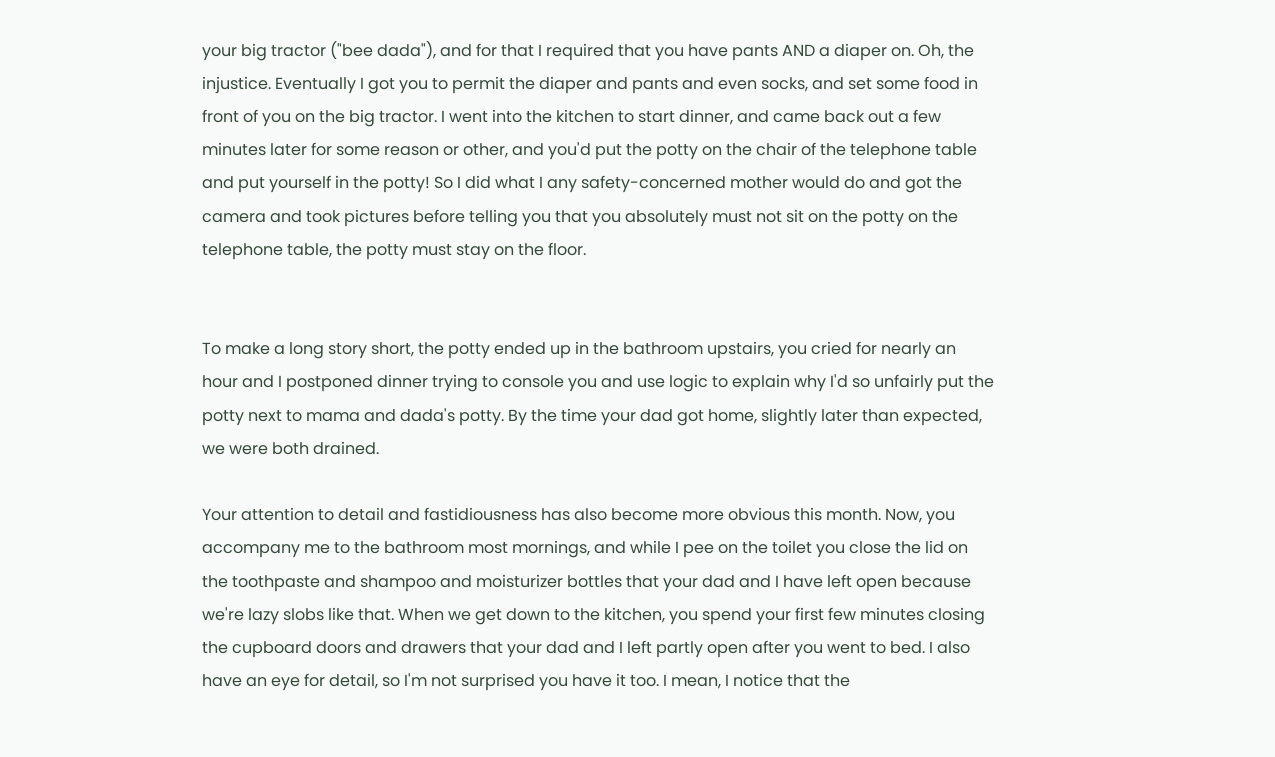your big tractor ("bee dada"), and for that I required that you have pants AND a diaper on. Oh, the injustice. Eventually I got you to permit the diaper and pants and even socks, and set some food in front of you on the big tractor. I went into the kitchen to start dinner, and came back out a few minutes later for some reason or other, and you'd put the potty on the chair of the telephone table and put yourself in the potty! So I did what I any safety-concerned mother would do and got the camera and took pictures before telling you that you absolutely must not sit on the potty on the telephone table, the potty must stay on the floor.


To make a long story short, the potty ended up in the bathroom upstairs, you cried for nearly an hour and I postponed dinner trying to console you and use logic to explain why I'd so unfairly put the potty next to mama and dada's potty. By the time your dad got home, slightly later than expected, we were both drained.

Your attention to detail and fastidiousness has also become more obvious this month. Now, you accompany me to the bathroom most mornings, and while I pee on the toilet you close the lid on the toothpaste and shampoo and moisturizer bottles that your dad and I have left open because we're lazy slobs like that. When we get down to the kitchen, you spend your first few minutes closing the cupboard doors and drawers that your dad and I left partly open after you went to bed. I also have an eye for detail, so I'm not surprised you have it too. I mean, I notice that the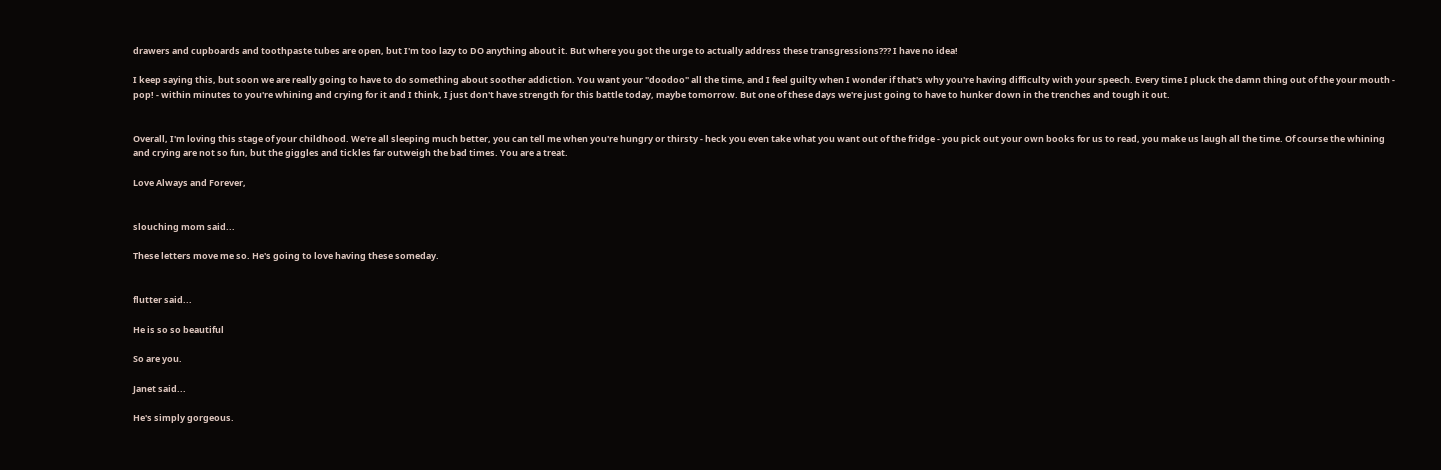drawers and cupboards and toothpaste tubes are open, but I'm too lazy to DO anything about it. But where you got the urge to actually address these transgressions??? I have no idea!

I keep saying this, but soon we are really going to have to do something about soother addiction. You want your "doodoo" all the time, and I feel guilty when I wonder if that's why you're having difficulty with your speech. Every time I pluck the damn thing out of the your mouth - pop! - within minutes to you're whining and crying for it and I think, I just don't have strength for this battle today, maybe tomorrow. But one of these days we're just going to have to hunker down in the trenches and tough it out.


Overall, I'm loving this stage of your childhood. We're all sleeping much better, you can tell me when you're hungry or thirsty - heck you even take what you want out of the fridge - you pick out your own books for us to read, you make us laugh all the time. Of course the whining and crying are not so fun, but the giggles and tickles far outweigh the bad times. You are a treat.

Love Always and Forever,


slouching mom said...

These letters move me so. He's going to love having these someday.


flutter said...

He is so so beautiful

So are you.

Janet said...

He's simply gorgeous.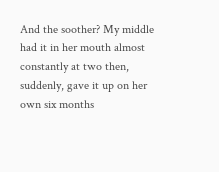And the soother? My middle had it in her mouth almost constantly at two then, suddenly, gave it up on her own six months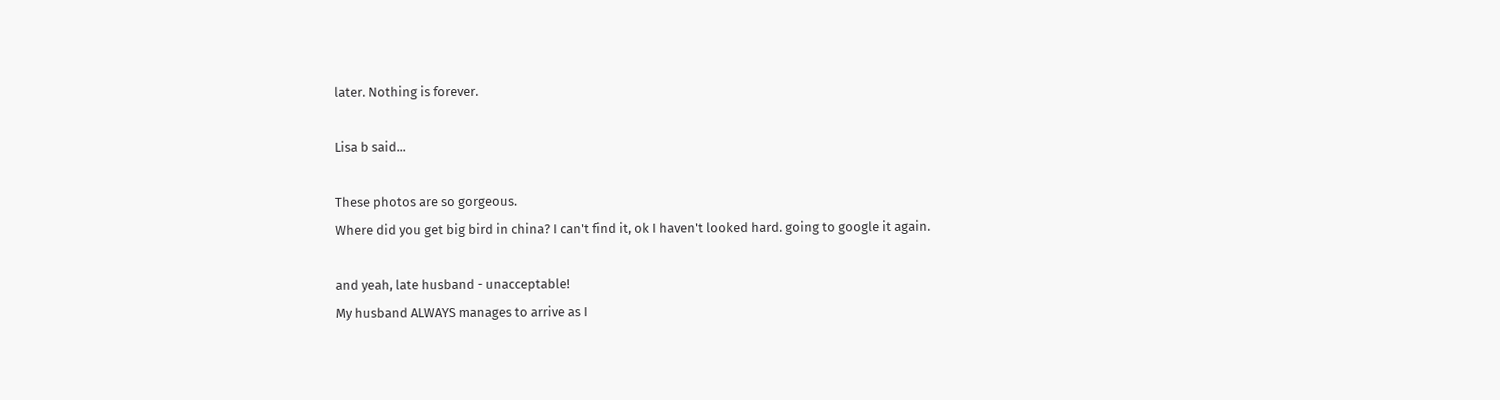later. Nothing is forever.

Lisa b said...

These photos are so gorgeous.
Where did you get big bird in china? I can't find it, ok I haven't looked hard. going to google it again.

and yeah, late husband - unacceptable!
My husband ALWAYS manages to arrive as I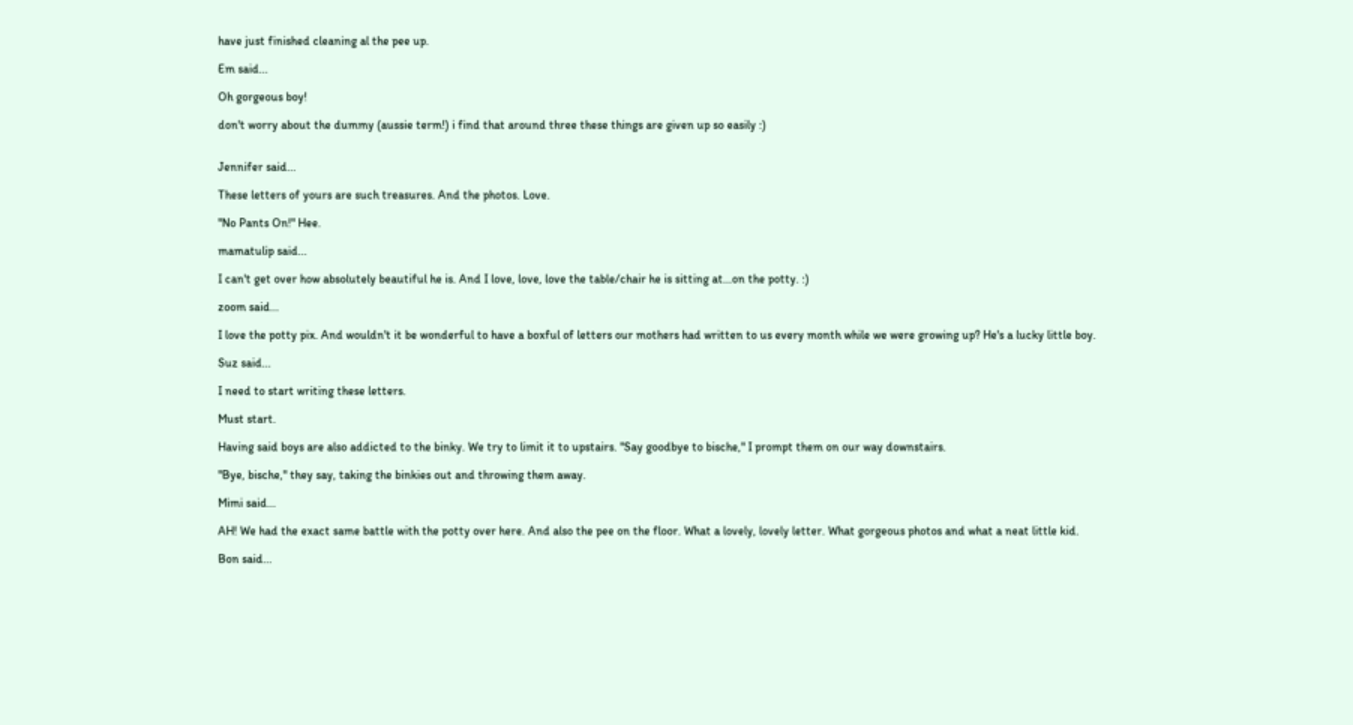have just finished cleaning al the pee up.

Em said...

Oh gorgeous boy!

don't worry about the dummy (aussie term!) i find that around three these things are given up so easily :)


Jennifer said...

These letters of yours are such treasures. And the photos. Love.

"No Pants On!" Hee.

mamatulip said...

I can't get over how absolutely beautiful he is. And I love, love, love the table/chair he is sitting at...on the potty. :)

zoom said...

I love the potty pix. And wouldn't it be wonderful to have a boxful of letters our mothers had written to us every month while we were growing up? He's a lucky little boy.

Suz said...

I need to start writing these letters.

Must start.

Having said boys are also addicted to the binky. We try to limit it to upstairs. "Say goodbye to bische," I prompt them on our way downstairs.

"Bye, bische," they say, taking the binkies out and throwing them away.

Mimi said...

AH! We had the exact same battle with the potty over here. And also the pee on the floor. What a lovely, lovely letter. What gorgeous photos and what a neat little kid.

Bon said...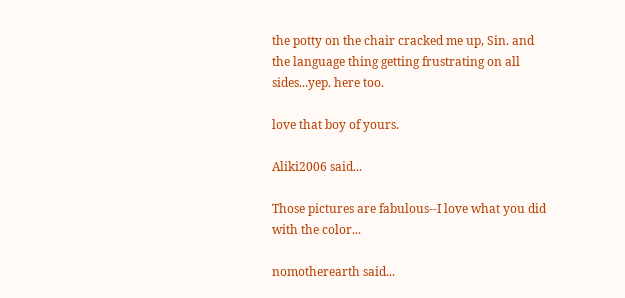the potty on the chair cracked me up, Sin. and the language thing getting frustrating on all sides...yep. here too.

love that boy of yours.

Aliki2006 said...

Those pictures are fabulous--I love what you did with the color...

nomotherearth said...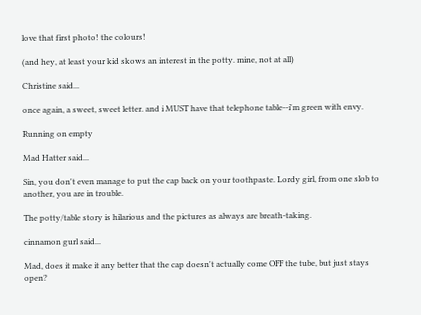love that first photo! the colours!

(and hey, at least your kid skows an interest in the potty. mine, not at all)

Christine said...

once again, a sweet, sweet letter. and i MUST have that telephone table--i'm green with envy.

Running on empty

Mad Hatter said...

Sin, you don't even manage to put the cap back on your toothpaste. Lordy girl, from one slob to another, you are in trouble.

The potty/table story is hilarious and the pictures as always are breath-taking.

cinnamon gurl said...

Mad, does it make it any better that the cap doesn't actually come OFF the tube, but just stays open?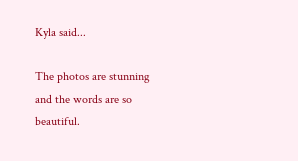Kyla said...

The photos are stunning and the words are so beautiful.